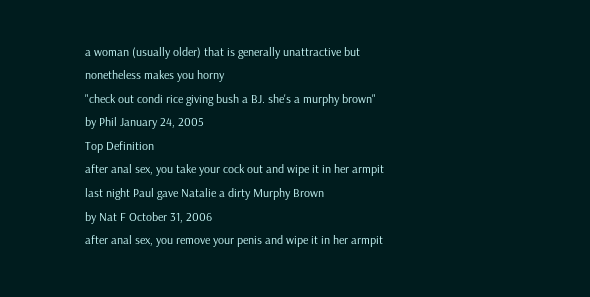a woman (usually older) that is generally unattractive but nonetheless makes you horny
"check out condi rice giving bush a BJ. she's a murphy brown"
by Phil January 24, 2005
Top Definition
after anal sex, you take your cock out and wipe it in her armpit
last night Paul gave Natalie a dirty Murphy Brown
by Nat F October 31, 2006
after anal sex, you remove your penis and wipe it in her armpit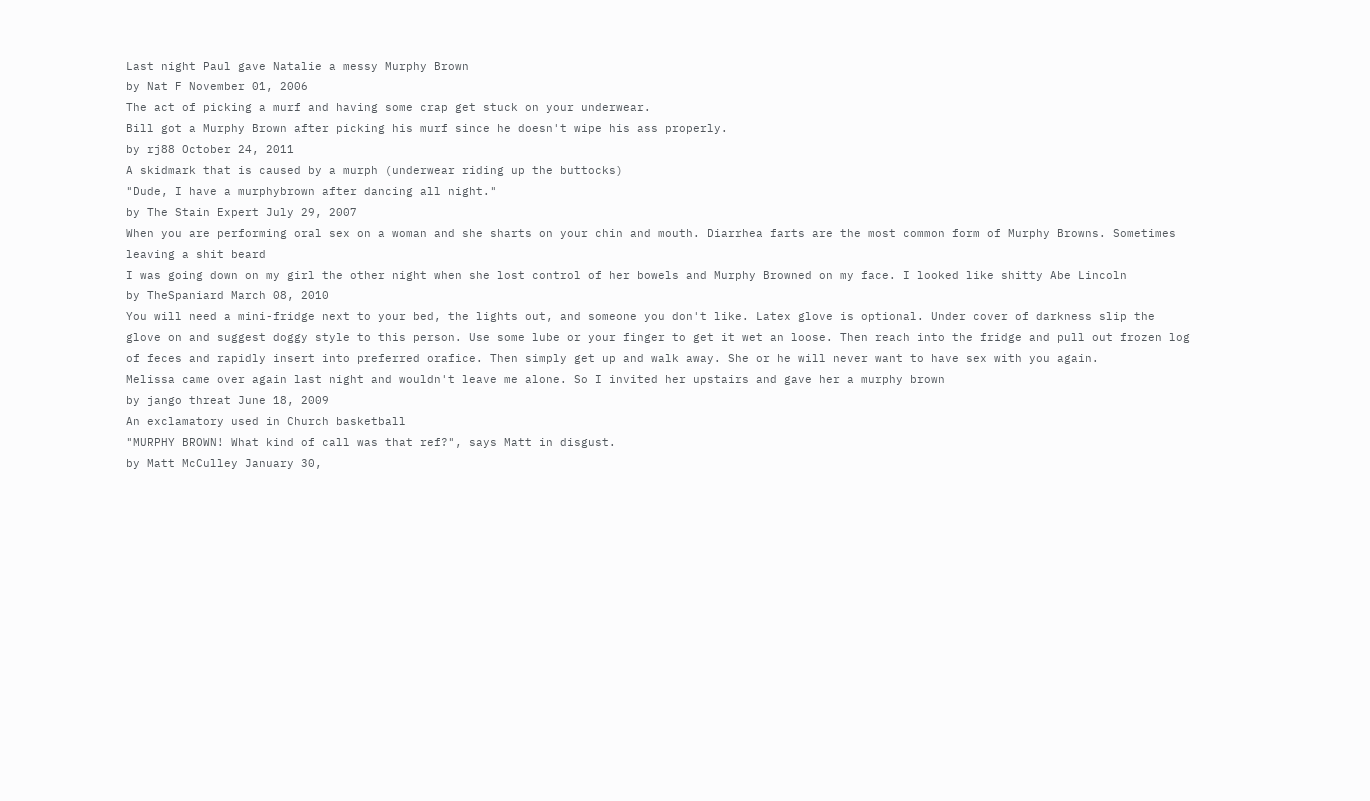Last night Paul gave Natalie a messy Murphy Brown
by Nat F November 01, 2006
The act of picking a murf and having some crap get stuck on your underwear.
Bill got a Murphy Brown after picking his murf since he doesn't wipe his ass properly.
by rj88 October 24, 2011
A skidmark that is caused by a murph (underwear riding up the buttocks)
"Dude, I have a murphybrown after dancing all night."
by The Stain Expert July 29, 2007
When you are performing oral sex on a woman and she sharts on your chin and mouth. Diarrhea farts are the most common form of Murphy Browns. Sometimes leaving a shit beard
I was going down on my girl the other night when she lost control of her bowels and Murphy Browned on my face. I looked like shitty Abe Lincoln
by TheSpaniard March 08, 2010
You will need a mini-fridge next to your bed, the lights out, and someone you don't like. Latex glove is optional. Under cover of darkness slip the glove on and suggest doggy style to this person. Use some lube or your finger to get it wet an loose. Then reach into the fridge and pull out frozen log of feces and rapidly insert into preferred orafice. Then simply get up and walk away. She or he will never want to have sex with you again.
Melissa came over again last night and wouldn't leave me alone. So I invited her upstairs and gave her a murphy brown
by jango threat June 18, 2009
An exclamatory used in Church basketball
"MURPHY BROWN! What kind of call was that ref?", says Matt in disgust.
by Matt McCulley January 30,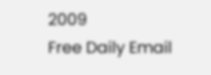2009
Free Daily Email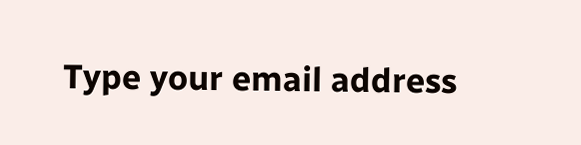Type your email address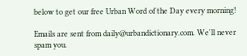below to get our free Urban Word of the Day every morning!

Emails are sent from daily@urbandictionary.com. We'll never spam you.